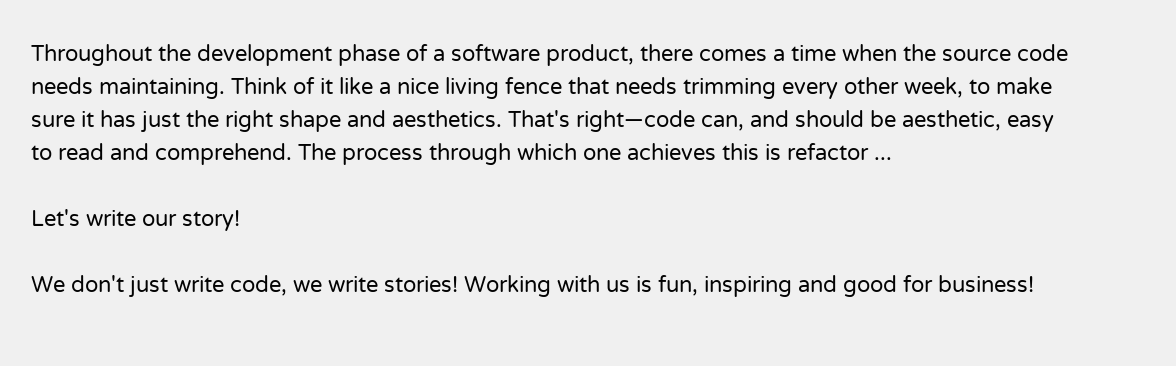Throughout the development phase of a software product, there comes a time when the source code needs maintaining. Think of it like a nice living fence that needs trimming every other week, to make sure it has just the right shape and aesthetics. That's right—code can, and should be aesthetic, easy to read and comprehend. The process through which one achieves this is refactor ...

Let's write our story!

We don't just write code, we write stories! Working with us is fun, inspiring and good for business!